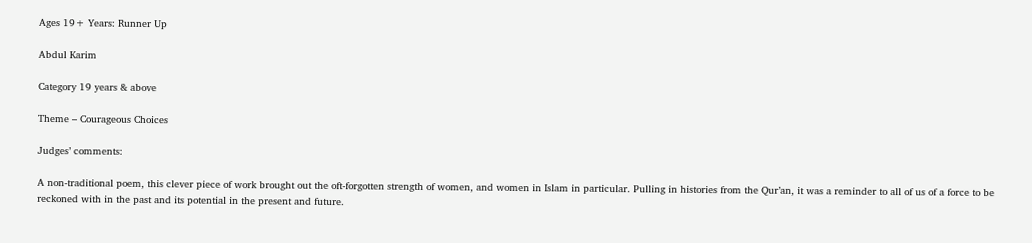Ages 19+ Years: Runner Up

Abdul Karim

Category 19 years & above

Theme – Courageous Choices

Judges’ comments:

A non-traditional poem, this clever piece of work brought out the oft-forgotten strength of women, and women in Islam in particular. Pulling in histories from the Qur’an, it was a reminder to all of us of a force to be reckoned with in the past and its potential in the present and future.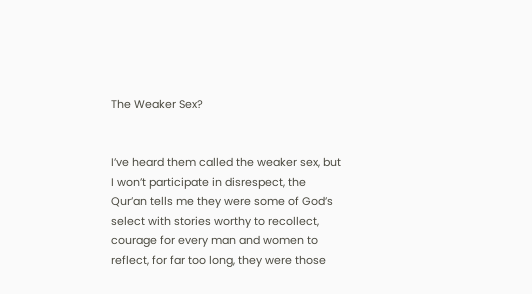The Weaker Sex?


I’ve heard them called the weaker sex, but I won’t participate in disrespect, the Qur’an tells me they were some of God’s select with stories worthy to recollect, courage for every man and women to reflect, for far too long, they were those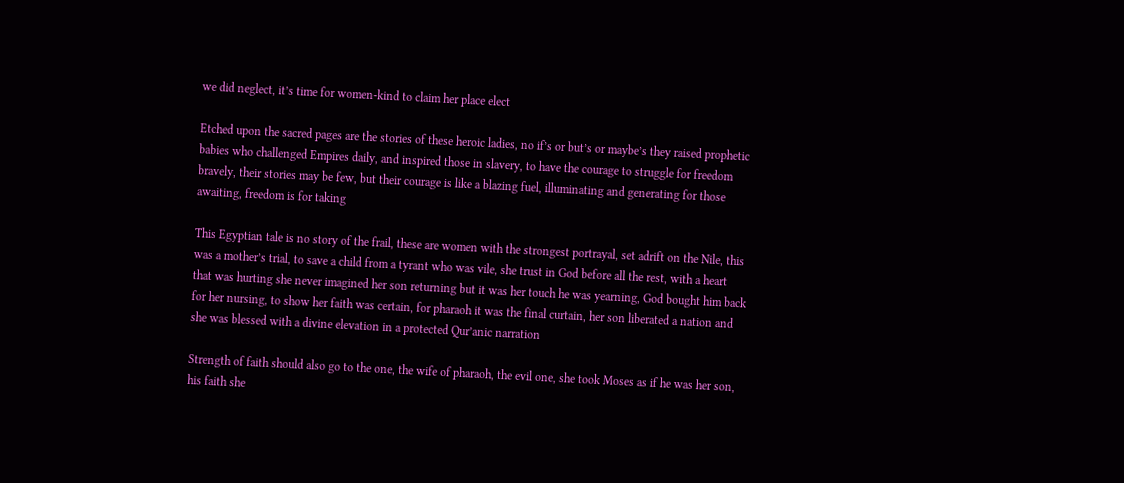we did neglect, it’s time for women-kind to claim her place elect

Etched upon the sacred pages are the stories of these heroic ladies, no if’s or but’s or maybe’s they raised prophetic babies who challenged Empires daily, and inspired those in slavery, to have the courage to struggle for freedom bravely, their stories may be few, but their courage is like a blazing fuel, illuminating and generating for those awaiting, freedom is for taking

This Egyptian tale is no story of the frail, these are women with the strongest portrayal, set adrift on the Nile, this was a mother’s trial, to save a child from a tyrant who was vile, she trust in God before all the rest, with a heart that was hurting she never imagined her son returning but it was her touch he was yearning, God bought him back for her nursing, to show her faith was certain, for pharaoh it was the final curtain, her son liberated a nation and she was blessed with a divine elevation in a protected Qur’anic narration

Strength of faith should also go to the one, the wife of pharaoh, the evil one, she took Moses as if he was her son, his faith she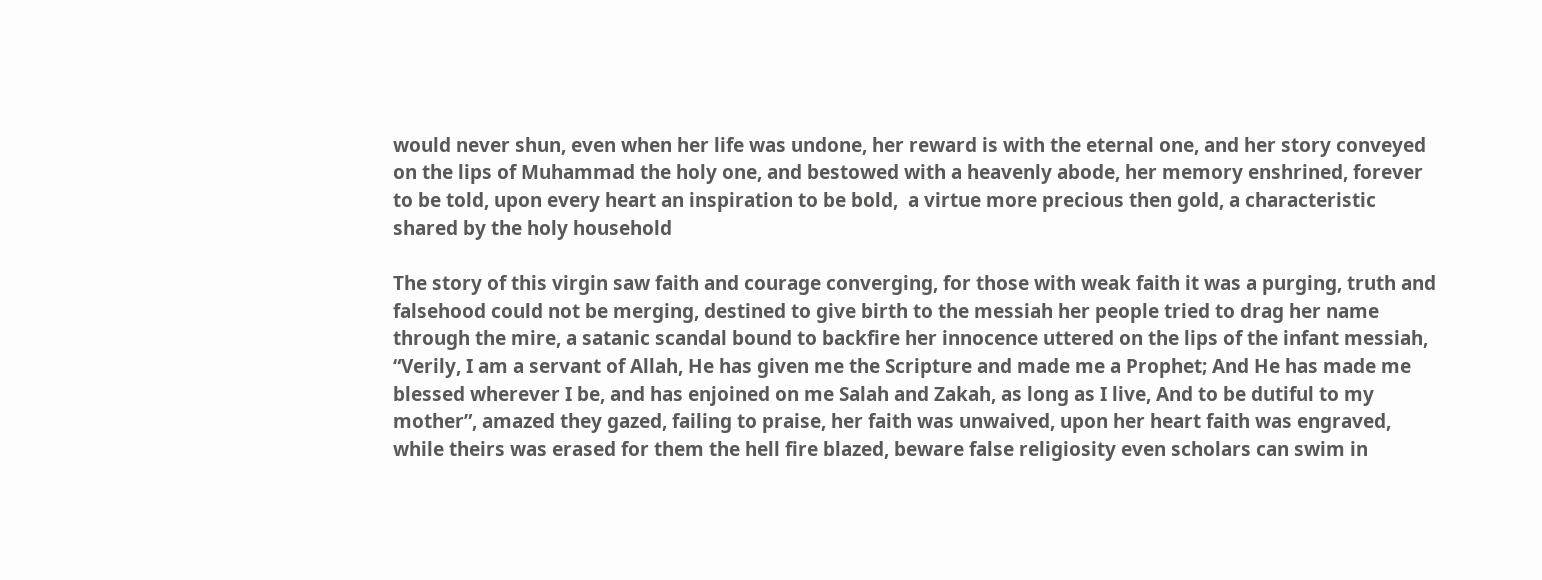would never shun, even when her life was undone, her reward is with the eternal one, and her story conveyed on the lips of Muhammad the holy one, and bestowed with a heavenly abode, her memory enshrined, forever to be told, upon every heart an inspiration to be bold,  a virtue more precious then gold, a characteristic shared by the holy household

The story of this virgin saw faith and courage converging, for those with weak faith it was a purging, truth and falsehood could not be merging, destined to give birth to the messiah her people tried to drag her name through the mire, a satanic scandal bound to backfire her innocence uttered on the lips of the infant messiah, “Verily, I am a servant of Allah, He has given me the Scripture and made me a Prophet; And He has made me blessed wherever I be, and has enjoined on me Salah and Zakah, as long as I live, And to be dutiful to my mother”, amazed they gazed, failing to praise, her faith was unwaived, upon her heart faith was engraved, while theirs was erased for them the hell fire blazed, beware false religiosity even scholars can swim in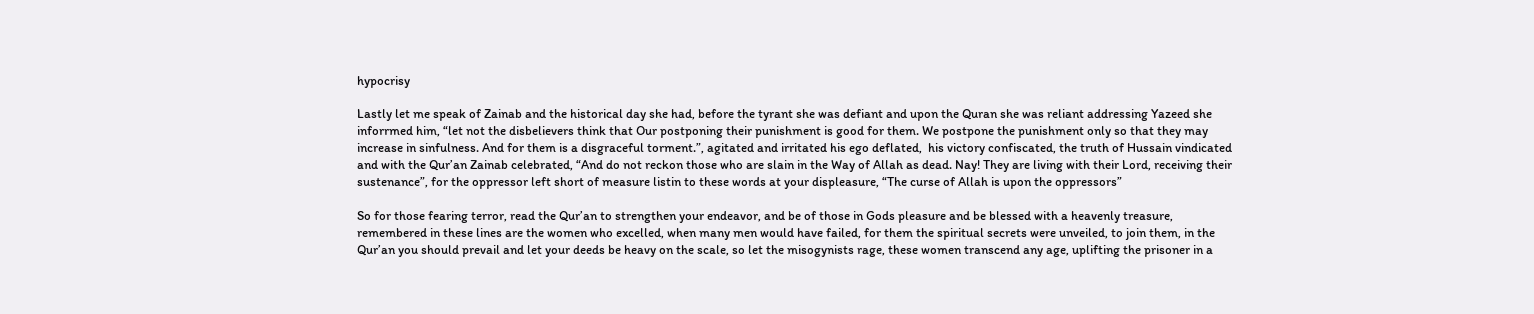hypocrisy

Lastly let me speak of Zainab and the historical day she had, before the tyrant she was defiant and upon the Quran she was reliant addressing Yazeed she inforrmed him, “let not the disbelievers think that Our postponing their punishment is good for them. We postpone the punishment only so that they may increase in sinfulness. And for them is a disgraceful torment.”, agitated and irritated his ego deflated,  his victory confiscated, the truth of Hussain vindicated and with the Qur’an Zainab celebrated, “And do not reckon those who are slain in the Way of Allah as dead. Nay! They are living with their Lord, receiving their sustenance”, for the oppressor left short of measure listin to these words at your displeasure, “The curse of Allah is upon the oppressors”

So for those fearing terror, read the Qur’an to strengthen your endeavor, and be of those in Gods pleasure and be blessed with a heavenly treasure, remembered in these lines are the women who excelled, when many men would have failed, for them the spiritual secrets were unveiled, to join them, in the Qur’an you should prevail and let your deeds be heavy on the scale, so let the misogynists rage, these women transcend any age, uplifting the prisoner in a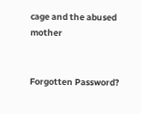cage and the abused mother


Forgotten Password?